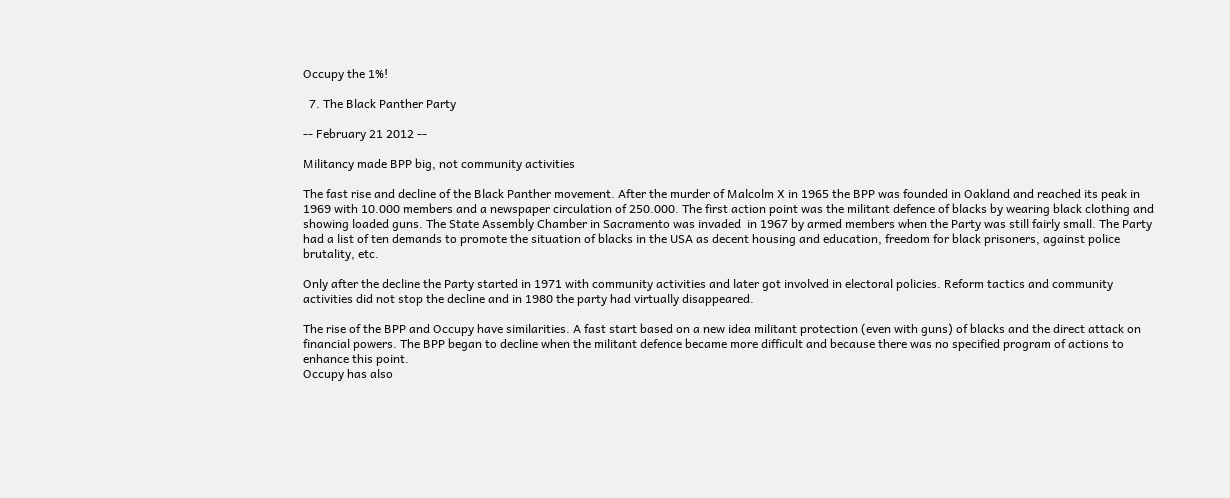Occupy the 1%!

  7. The Black Panther Party

-- February 21 2012 --

Militancy made BPP big, not community activities

The fast rise and decline of the Black Panther movement. After the murder of Malcolm X in 1965 the BPP was founded in Oakland and reached its peak in 1969 with 10.000 members and a newspaper circulation of 250.000. The first action point was the militant defence of blacks by wearing black clothing and showing loaded guns. The State Assembly Chamber in Sacramento was invaded  in 1967 by armed members when the Party was still fairly small. The Party had a list of ten demands to promote the situation of blacks in the USA as decent housing and education, freedom for black prisoners, against police brutality, etc.

Only after the decline the Party started in 1971 with community activities and later got involved in electoral policies. Reform tactics and community activities did not stop the decline and in 1980 the party had virtually disappeared.

The rise of the BPP and Occupy have similarities. A fast start based on a new idea militant protection (even with guns) of blacks and the direct attack on financial powers. The BPP began to decline when the militant defence became more difficult and because there was no specified program of actions to enhance this point.
Occupy has also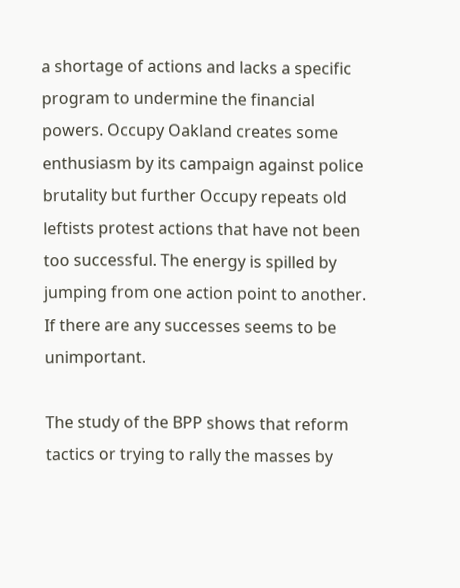a shortage of actions and lacks a specific program to undermine the financial powers. Occupy Oakland creates some enthusiasm by its campaign against police brutality but further Occupy repeats old leftists protest actions that have not been too successful. The energy is spilled by jumping from one action point to another. If there are any successes seems to be unimportant.

The study of the BPP shows that reform tactics or trying to rally the masses by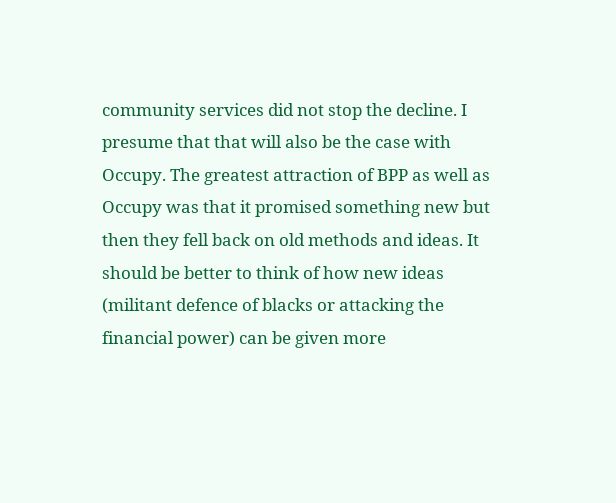community services did not stop the decline. I presume that that will also be the case with Occupy. The greatest attraction of BPP as well as Occupy was that it promised something new but then they fell back on old methods and ideas. It should be better to think of how new ideas (militant defence of blacks or attacking the financial power) can be given more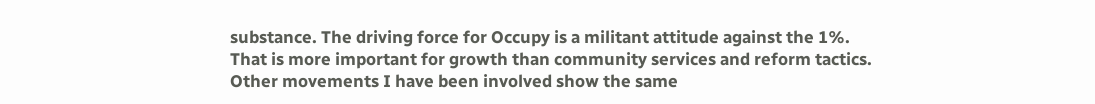substance. The driving force for Occupy is a militant attitude against the 1%. That is more important for growth than community services and reform tactics. Other movements I have been involved show the same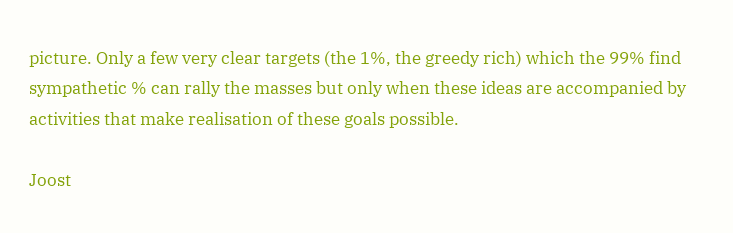picture. Only a few very clear targets (the 1%, the greedy rich) which the 99% find sympathetic % can rally the masses but only when these ideas are accompanied by activities that make realisation of these goals possible.

Joost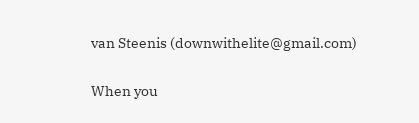van Steenis (downwithelite@gmail.com)

When you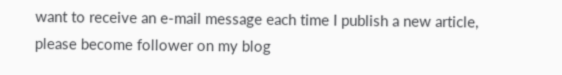want to receive an e-mail message each time I publish a new article,
please become follower on my blog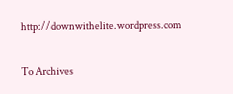http://downwithelite.wordpress.com

To Archives